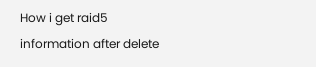How i get raid5 information after delete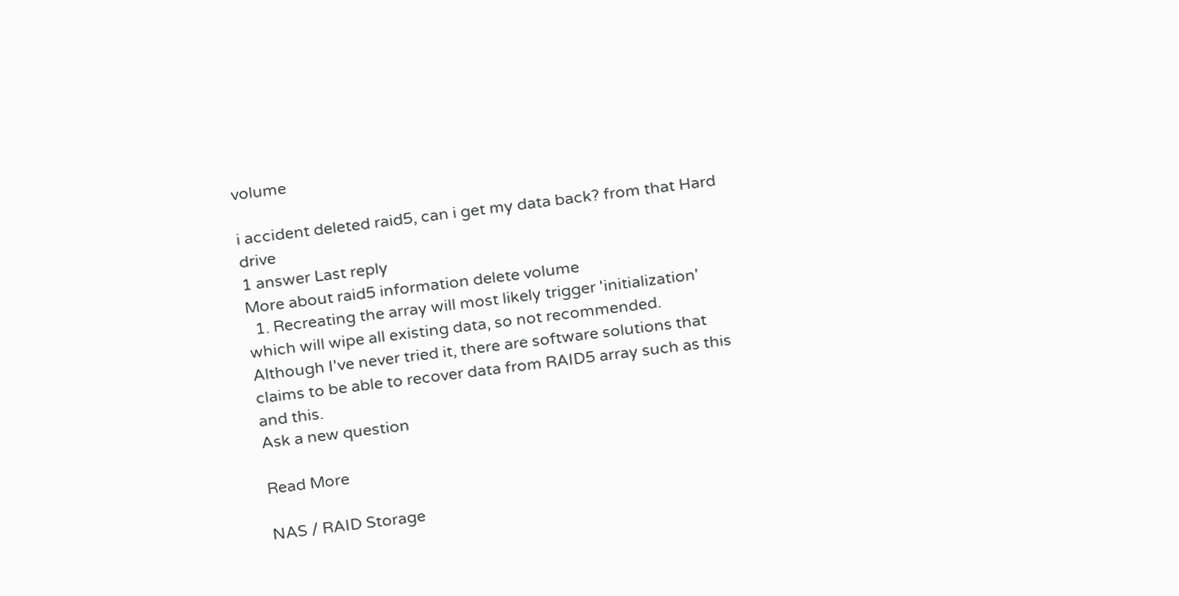volume

i accident deleted raid5, can i get my data back? from that Hard drive
1 answer Last reply
More about raid5 information delete volume
  1. Recreating the array will most likely trigger 'initialization' which will wipe all existing data, so not recommended. Although I've never tried it, there are software solutions that claims to be able to recover data from RAID5 array such as this and this.
Ask a new question

Read More

NAS / RAID Storage